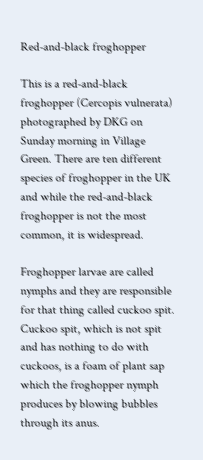Red-and-black froghopper

This is a red-and-black froghopper (Cercopis vulnerata) photographed by DKG on Sunday morning in Village Green. There are ten different species of froghopper in the UK and while the red-and-black froghopper is not the most common, it is widespread.

Froghopper larvae are called nymphs and they are responsible for that thing called cuckoo spit. Cuckoo spit, which is not spit and has nothing to do with cuckoos, is a foam of plant sap which the froghopper nymph produces by blowing bubbles through its anus.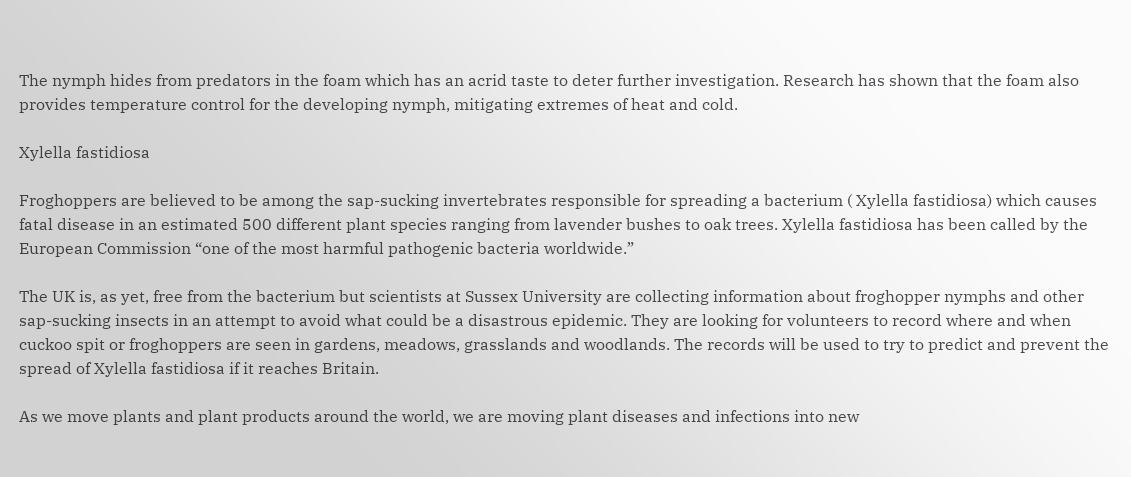The nymph hides from predators in the foam which has an acrid taste to deter further investigation. Research has shown that the foam also provides temperature control for the developing nymph, mitigating extremes of heat and cold.

Xylella fastidiosa

Froghoppers are believed to be among the sap-sucking invertebrates responsible for spreading a bacterium ( Xylella fastidiosa) which causes fatal disease in an estimated 500 different plant species ranging from lavender bushes to oak trees. Xylella fastidiosa has been called by the European Commission “one of the most harmful pathogenic bacteria worldwide.”

The UK is, as yet, free from the bacterium but scientists at Sussex University are collecting information about froghopper nymphs and other sap-sucking insects in an attempt to avoid what could be a disastrous epidemic. They are looking for volunteers to record where and when cuckoo spit or froghoppers are seen in gardens, meadows, grasslands and woodlands. The records will be used to try to predict and prevent the spread of Xylella fastidiosa if it reaches Britain.

As we move plants and plant products around the world, we are moving plant diseases and infections into new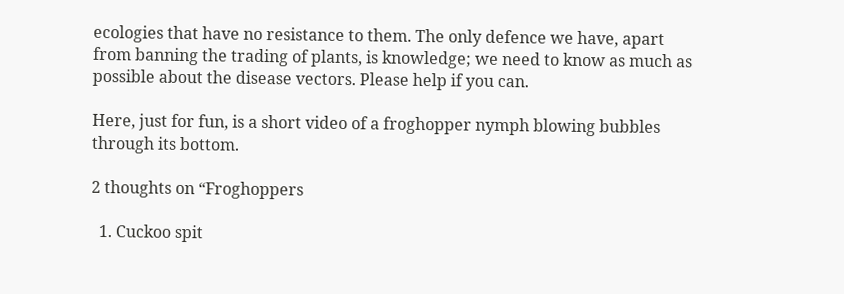ecologies that have no resistance to them. The only defence we have, apart from banning the trading of plants, is knowledge; we need to know as much as possible about the disease vectors. Please help if you can.

Here, just for fun, is a short video of a froghopper nymph blowing bubbles through its bottom.

2 thoughts on “Froghoppers

  1. Cuckoo spit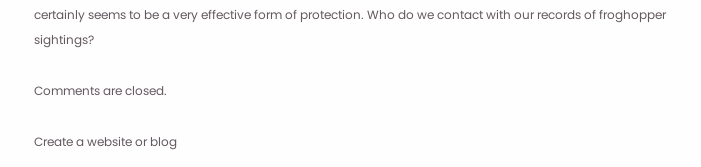certainly seems to be a very effective form of protection. Who do we contact with our records of froghopper sightings?

Comments are closed.

Create a website or blog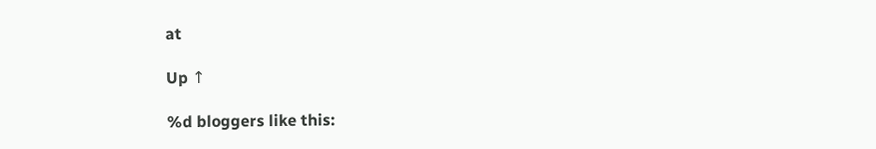at

Up ↑

%d bloggers like this: